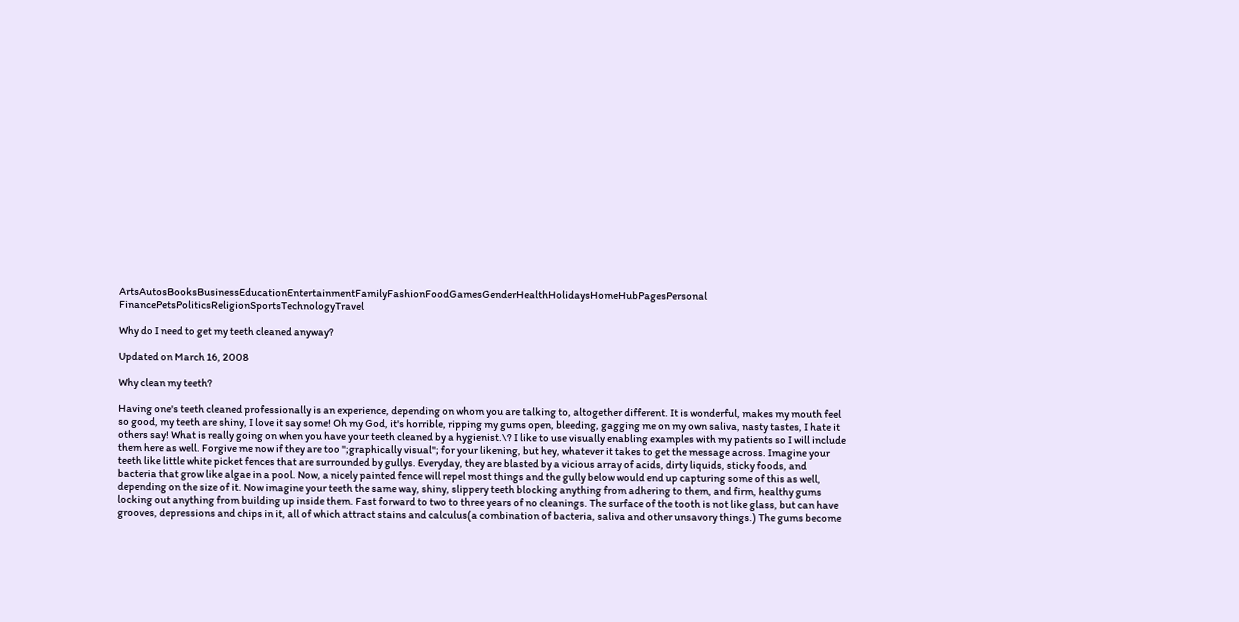ArtsAutosBooksBusinessEducationEntertainmentFamilyFashionFoodGamesGenderHealthHolidaysHomeHubPagesPersonal FinancePetsPoliticsReligionSportsTechnologyTravel

Why do I need to get my teeth cleaned anyway?

Updated on March 16, 2008

Why clean my teeth?

Having one's teeth cleaned professionally is an experience, depending on whom you are talking to, altogether different. It is wonderful, makes my mouth feel so good, my teeth are shiny, I love it say some! Oh my God, it's horrible, ripping my gums open, bleeding, gagging me on my own saliva, nasty tastes, I hate it others say! What is really going on when you have your teeth cleaned by a hygienist.\? I like to use visually enabling examples with my patients so I will include them here as well. Forgive me now if they are too ";graphically visual"; for your likening, but hey, whatever it takes to get the message across. Imagine your teeth like little white picket fences that are surrounded by gullys. Everyday, they are blasted by a vicious array of acids, dirty liquids, sticky foods, and bacteria that grow like algae in a pool. Now, a nicely painted fence will repel most things and the gully below would end up capturing some of this as well, depending on the size of it. Now imagine your teeth the same way, shiny, slippery teeth blocking anything from adhering to them, and firm, healthy gums locking out anything from building up inside them. Fast forward to two to three years of no cleanings. The surface of the tooth is not like glass, but can have grooves, depressions and chips in it, all of which attract stains and calculus(a combination of bacteria, saliva and other unsavory things.) The gums become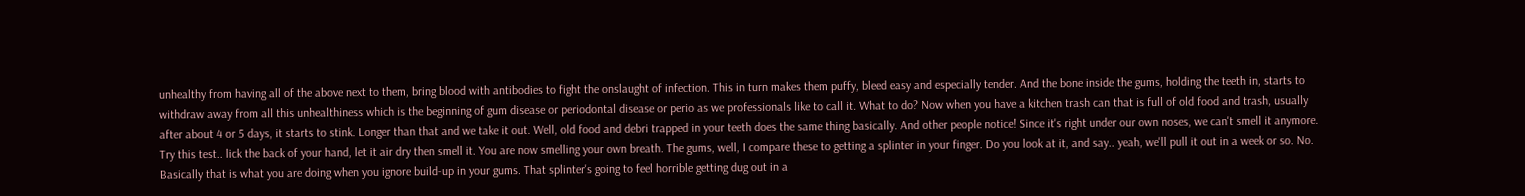unhealthy from having all of the above next to them, bring blood with antibodies to fight the onslaught of infection. This in turn makes them puffy, bleed easy and especially tender. And the bone inside the gums, holding the teeth in, starts to withdraw away from all this unhealthiness which is the beginning of gum disease or periodontal disease or perio as we professionals like to call it. What to do? Now when you have a kitchen trash can that is full of old food and trash, usually after about 4 or 5 days, it starts to stink. Longer than that and we take it out. Well, old food and debri trapped in your teeth does the same thing basically. And other people notice! Since it's right under our own noses, we can't smell it anymore. Try this test.. lick the back of your hand, let it air dry then smell it. You are now smelling your own breath. The gums, well, I compare these to getting a splinter in your finger. Do you look at it, and say.. yeah, we'll pull it out in a week or so. No. Basically that is what you are doing when you ignore build-up in your gums. That splinter's going to feel horrible getting dug out in a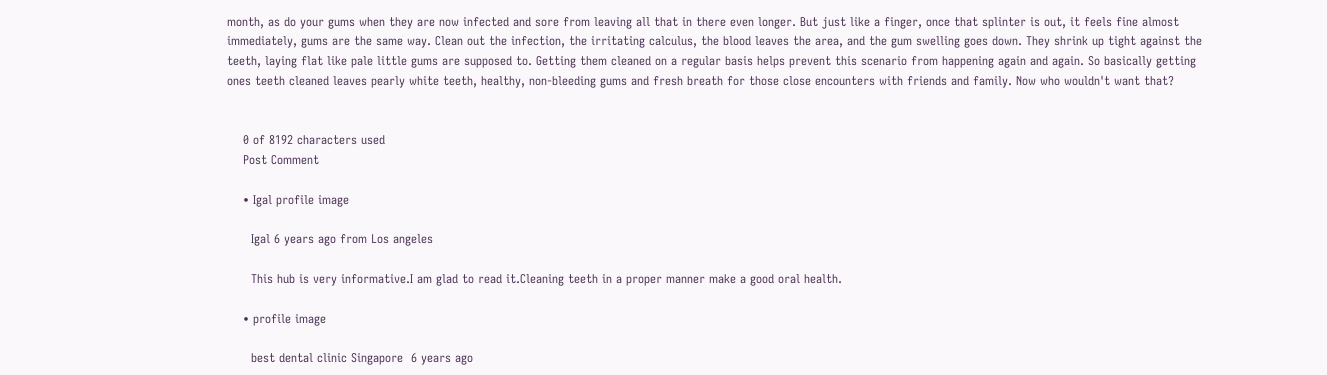month, as do your gums when they are now infected and sore from leaving all that in there even longer. But just like a finger, once that splinter is out, it feels fine almost immediately, gums are the same way. Clean out the infection, the irritating calculus, the blood leaves the area, and the gum swelling goes down. They shrink up tight against the teeth, laying flat like pale little gums are supposed to. Getting them cleaned on a regular basis helps prevent this scenario from happening again and again. So basically getting ones teeth cleaned leaves pearly white teeth, healthy, non-bleeding gums and fresh breath for those close encounters with friends and family. Now who wouldn't want that?


    0 of 8192 characters used
    Post Comment

    • Igal profile image

      Igal 6 years ago from Los angeles

      This hub is very informative.I am glad to read it.Cleaning teeth in a proper manner make a good oral health.

    • profile image

      best dental clinic Singapore  6 years ago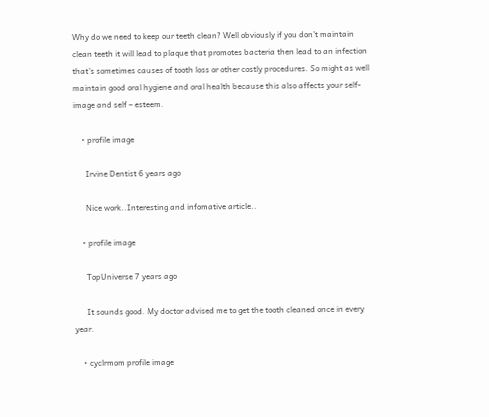Why do we need to keep our teeth clean? Well obviously if you don’t maintain clean teeth it will lead to plaque that promotes bacteria then lead to an infection that’s sometimes causes of tooth loss or other costly procedures. So might as well maintain good oral hygiene and oral health because this also affects your self- image and self – esteem.

    • profile image

      Irvine Dentist 6 years ago

      Nice work..Interesting and infomative article..

    • profile image

      TopUniverse 7 years ago

      It sounds good. My doctor advised me to get the tooth cleaned once in every year.

    • cyclrmom profile image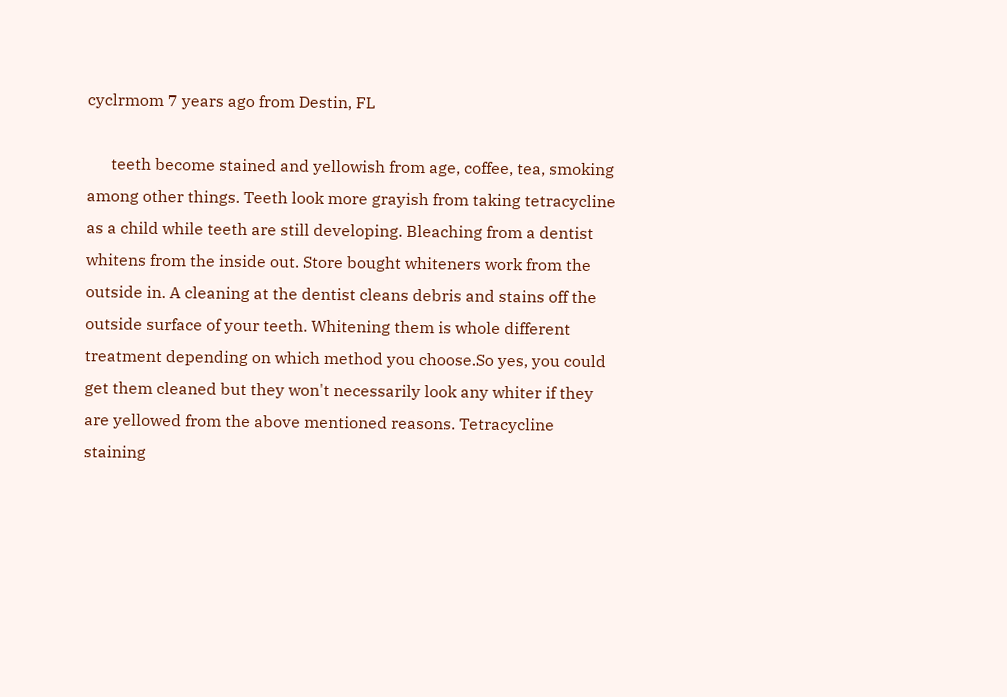cyclrmom 7 years ago from Destin, FL

      teeth become stained and yellowish from age, coffee, tea, smoking among other things. Teeth look more grayish from taking tetracycline as a child while teeth are still developing. Bleaching from a dentist whitens from the inside out. Store bought whiteners work from the outside in. A cleaning at the dentist cleans debris and stains off the outside surface of your teeth. Whitening them is whole different treatment depending on which method you choose.So yes, you could get them cleaned but they won't necessarily look any whiter if they are yellowed from the above mentioned reasons. Tetracycline staining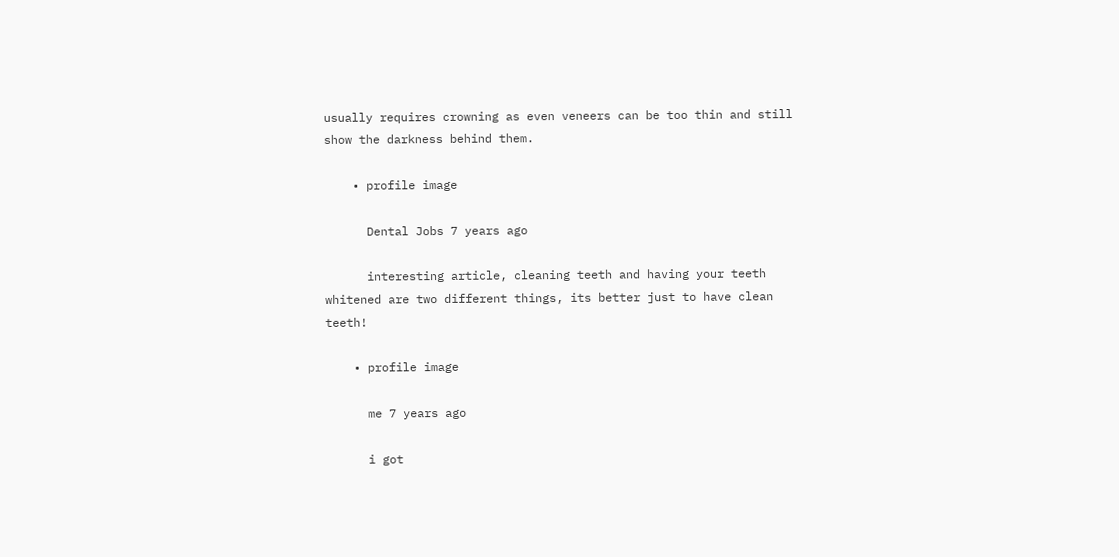usually requires crowning as even veneers can be too thin and still show the darkness behind them.

    • profile image

      Dental Jobs 7 years ago

      interesting article, cleaning teeth and having your teeth whitened are two different things, its better just to have clean teeth!

    • profile image

      me 7 years ago

      i got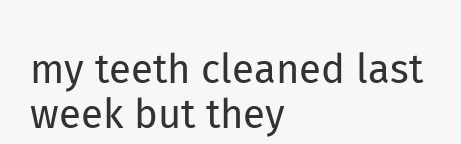my teeth cleaned last week but they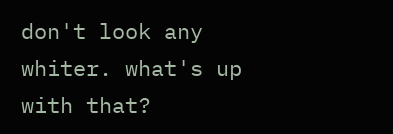don't look any whiter. what's up with that?